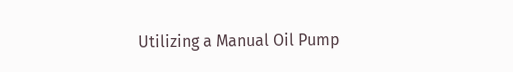Utilizing a Manual Oil Pump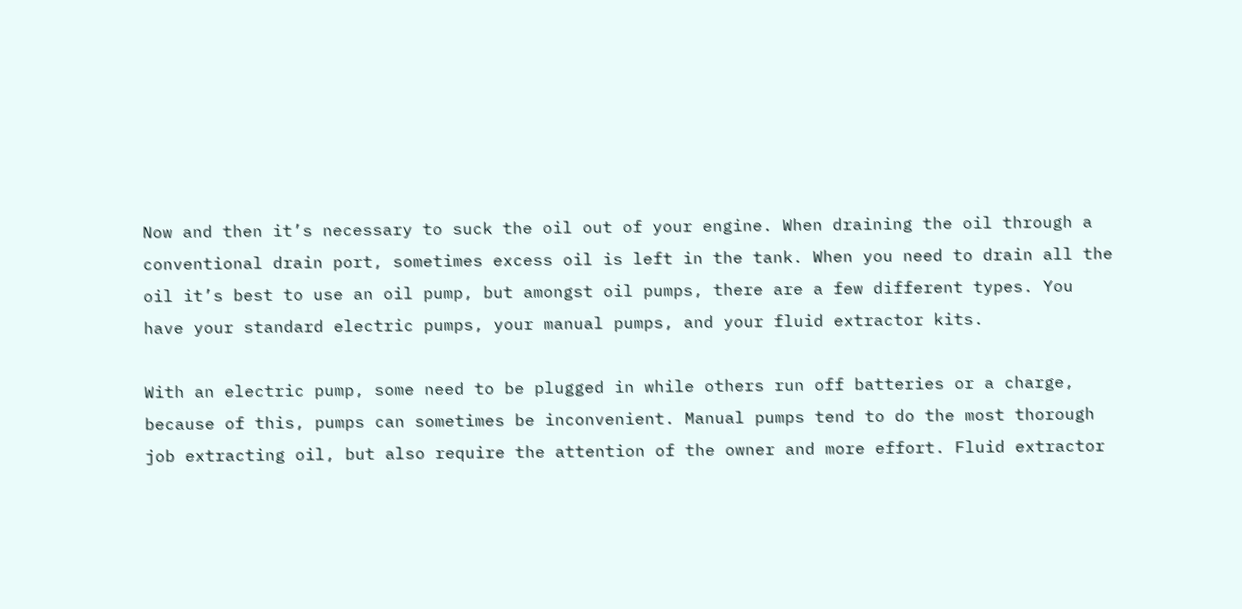Now and then it’s necessary to suck the oil out of your engine. When draining the oil through a conventional drain port, sometimes excess oil is left in the tank. When you need to drain all the oil it’s best to use an oil pump, but amongst oil pumps, there are a few different types. You have your standard electric pumps, your manual pumps, and your fluid extractor kits.

With an electric pump, some need to be plugged in while others run off batteries or a charge, because of this, pumps can sometimes be inconvenient. Manual pumps tend to do the most thorough job extracting oil, but also require the attention of the owner and more effort. Fluid extractor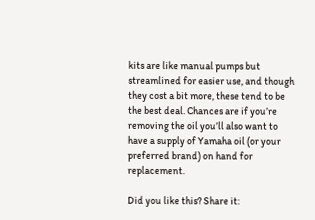kits are like manual pumps but streamlined for easier use, and though they cost a bit more, these tend to be the best deal. Chances are if you’re removing the oil you’ll also want to have a supply of Yamaha oil (or your preferred brand) on hand for replacement.

Did you like this? Share it: